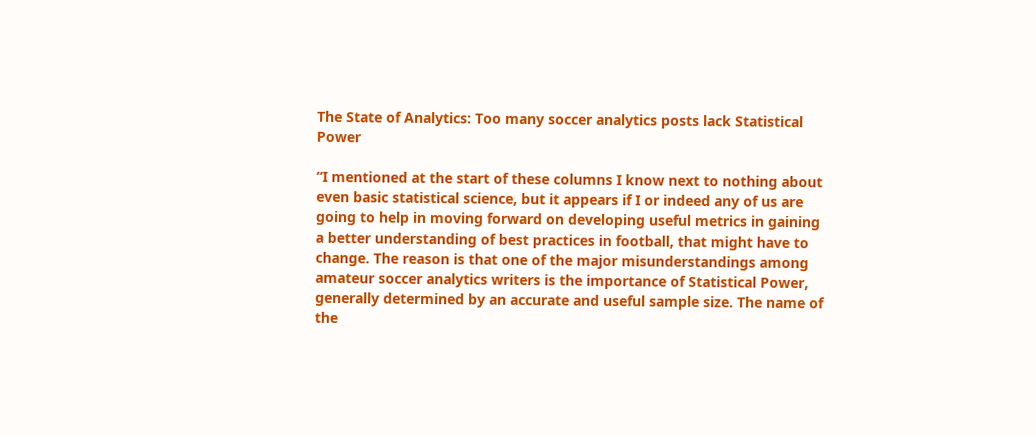The State of Analytics: Too many soccer analytics posts lack Statistical Power

“I mentioned at the start of these columns I know next to nothing about even basic statistical science, but it appears if I or indeed any of us are going to help in moving forward on developing useful metrics in gaining a better understanding of best practices in football, that might have to change. The reason is that one of the major misunderstandings among amateur soccer analytics writers is the importance of Statistical Power, generally determined by an accurate and useful sample size. The name of the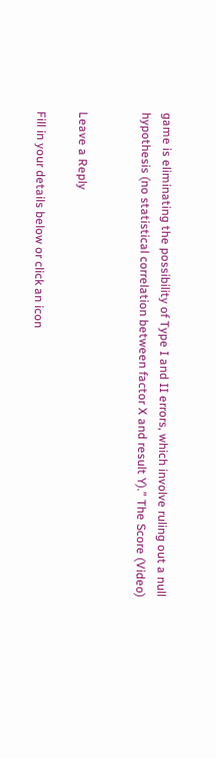game is eliminating the possibility of Type I and II errors, which involve ruling out a null hypothesis (no statistical correlation between factor X and result Y).” The Score (Video)


Leave a Reply

Fill in your details below or click an icon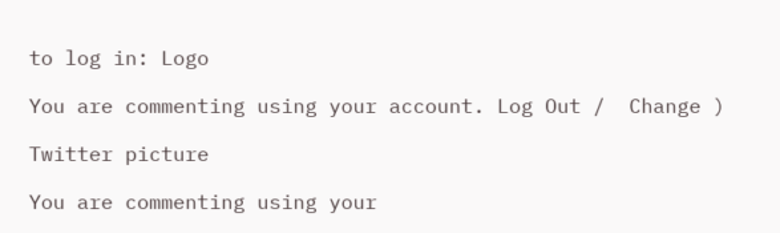to log in: Logo

You are commenting using your account. Log Out /  Change )

Twitter picture

You are commenting using your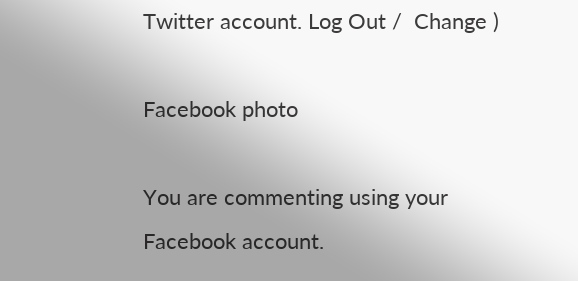Twitter account. Log Out /  Change )

Facebook photo

You are commenting using your Facebook account.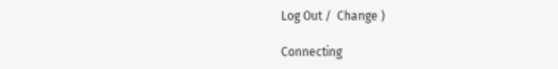Log Out /  Change )

Connecting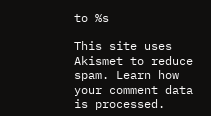to %s

This site uses Akismet to reduce spam. Learn how your comment data is processed.